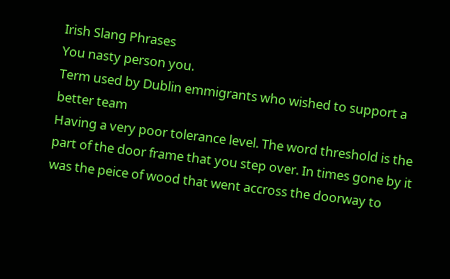Irish Slang Phrases
You nasty person you.
Term used by Dublin emmigrants who wished to support a better team
Having a very poor tolerance level. The word threshold is the part of the door frame that you step over. In times gone by it was the peice of wood that went accross the doorway to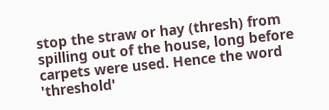stop the straw or hay (thresh) from spilling out of the house, long before carpets were used. Hence the word 'threshold'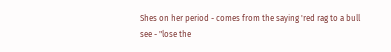Shes on her period - comes from the saying 'red rag to a bull
see - "lose the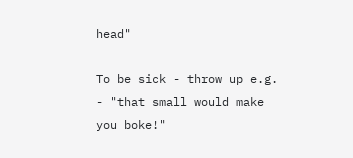head"

To be sick - throw up e.g. - "that small would make you boke!"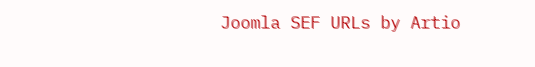Joomla SEF URLs by Artio